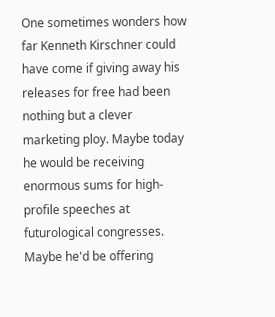One sometimes wonders how far Kenneth Kirschner could have come if giving away his releases for free had been nothing but a clever marketing ploy. Maybe today he would be receiving enormous sums for high-profile speeches at futurological congresses. Maybe he'd be offering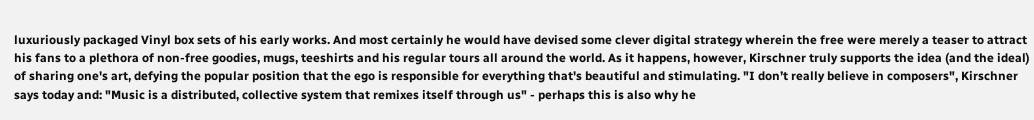luxuriously packaged Vinyl box sets of his early works. And most certainly he would have devised some clever digital strategy wherein the free were merely a teaser to attract his fans to a plethora of non-free goodies, mugs, teeshirts and his regular tours all around the world. As it happens, however, Kirschner truly supports the idea (and the ideal) of sharing one's art, defying the popular position that the ego is responsible for everything that's beautiful and stimulating. "I don’t really believe in composers", Kirschner says today and: "Music is a distributed, collective system that remixes itself through us" - perhaps this is also why he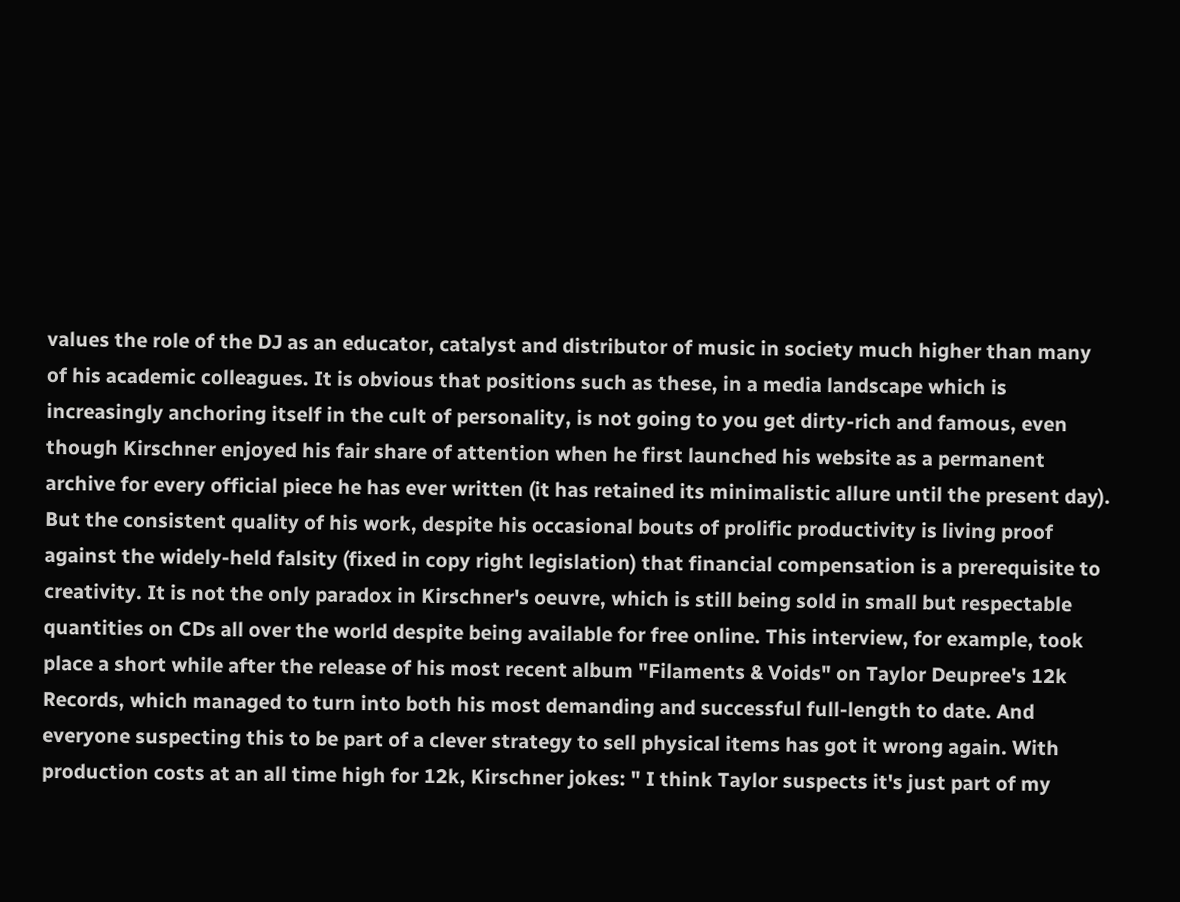values the role of the DJ as an educator, catalyst and distributor of music in society much higher than many of his academic colleagues. It is obvious that positions such as these, in a media landscape which is increasingly anchoring itself in the cult of personality, is not going to you get dirty-rich and famous, even though Kirschner enjoyed his fair share of attention when he first launched his website as a permanent archive for every official piece he has ever written (it has retained its minimalistic allure until the present day). But the consistent quality of his work, despite his occasional bouts of prolific productivity is living proof against the widely-held falsity (fixed in copy right legislation) that financial compensation is a prerequisite to creativity. It is not the only paradox in Kirschner's oeuvre, which is still being sold in small but respectable quantities on CDs all over the world despite being available for free online. This interview, for example, took place a short while after the release of his most recent album "Filaments & Voids" on Taylor Deupree's 12k Records, which managed to turn into both his most demanding and successful full-length to date. And everyone suspecting this to be part of a clever strategy to sell physical items has got it wrong again. With production costs at an all time high for 12k, Kirschner jokes: " I think Taylor suspects it's just part of my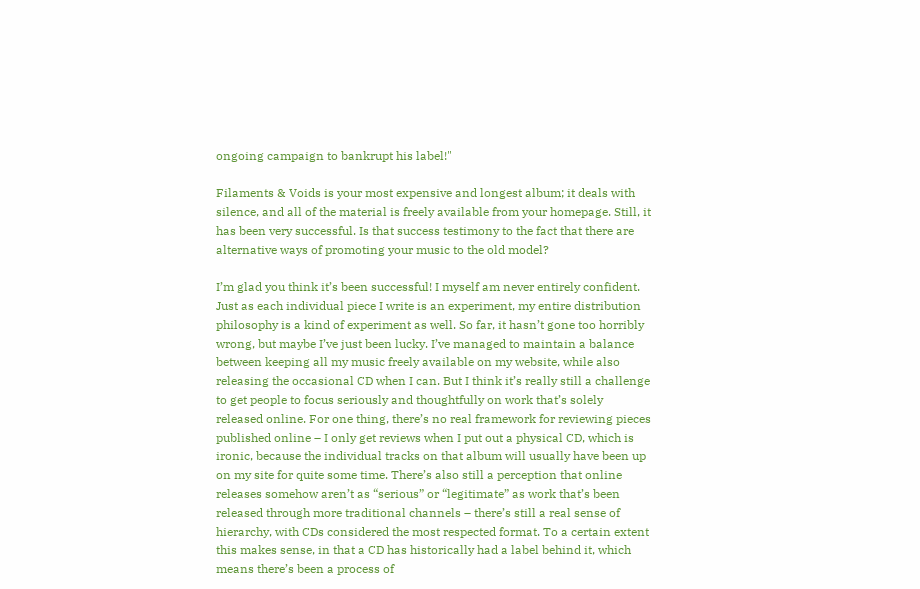ongoing campaign to bankrupt his label!"

Filaments & Voids is your most expensive and longest album; it deals with silence, and all of the material is freely available from your homepage. Still, it has been very successful. Is that success testimony to the fact that there are alternative ways of promoting your music to the old model?

I’m glad you think it’s been successful! I myself am never entirely confident. Just as each individual piece I write is an experiment, my entire distribution philosophy is a kind of experiment as well. So far, it hasn’t gone too horribly wrong, but maybe I’ve just been lucky. I’ve managed to maintain a balance between keeping all my music freely available on my website, while also releasing the occasional CD when I can. But I think it’s really still a challenge to get people to focus seriously and thoughtfully on work that’s solely released online. For one thing, there’s no real framework for reviewing pieces published online – I only get reviews when I put out a physical CD, which is ironic, because the individual tracks on that album will usually have been up on my site for quite some time. There’s also still a perception that online releases somehow aren’t as “serious” or “legitimate” as work that’s been released through more traditional channels – there’s still a real sense of hierarchy, with CDs considered the most respected format. To a certain extent this makes sense, in that a CD has historically had a label behind it, which means there’s been a process of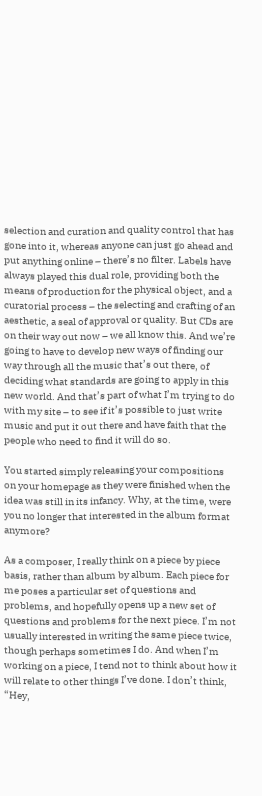selection and curation and quality control that has gone into it, whereas anyone can just go ahead and put anything online – there’s no filter. Labels have always played this dual role, providing both the means of production for the physical object, and a curatorial process – the selecting and crafting of an aesthetic, a seal of approval or quality. But CDs are on their way out now – we all know this. And we’re going to have to develop new ways of finding our way through all the music that’s out there, of deciding what standards are going to apply in this new world. And that’s part of what I’m trying to do with my site – to see if it’s possible to just write music and put it out there and have faith that the people who need to find it will do so.

You started simply releasing your compositions on your homepage as they were finished when the idea was still in its infancy. Why, at the time, were you no longer that interested in the album format anymore?

As a composer, I really think on a piece by piece basis, rather than album by album. Each piece for me poses a particular set of questions and problems, and hopefully opens up a new set of questions and problems for the next piece. I’m not usually interested in writing the same piece twice, though perhaps sometimes I do. And when I’m working on a piece, I tend not to think about how it will relate to other things I’ve done. I don’t think, “Hey,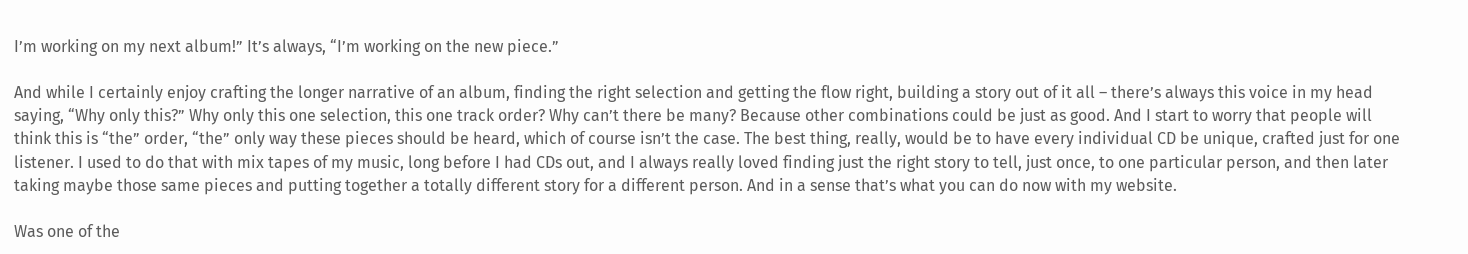I’m working on my next album!” It’s always, “I’m working on the new piece.”

And while I certainly enjoy crafting the longer narrative of an album, finding the right selection and getting the flow right, building a story out of it all – there’s always this voice in my head saying, “Why only this?” Why only this one selection, this one track order? Why can’t there be many? Because other combinations could be just as good. And I start to worry that people will think this is “the” order, “the” only way these pieces should be heard, which of course isn’t the case. The best thing, really, would be to have every individual CD be unique, crafted just for one listener. I used to do that with mix tapes of my music, long before I had CDs out, and I always really loved finding just the right story to tell, just once, to one particular person, and then later taking maybe those same pieces and putting together a totally different story for a different person. And in a sense that’s what you can do now with my website.

Was one of the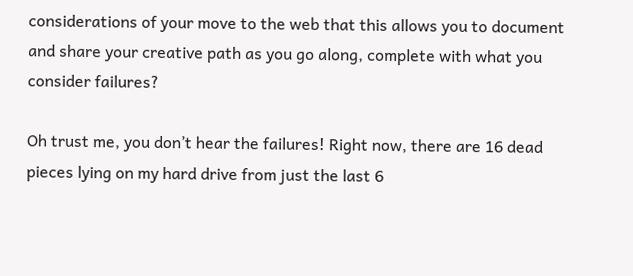considerations of your move to the web that this allows you to document and share your creative path as you go along, complete with what you consider failures?

Oh trust me, you don’t hear the failures! Right now, there are 16 dead pieces lying on my hard drive from just the last 6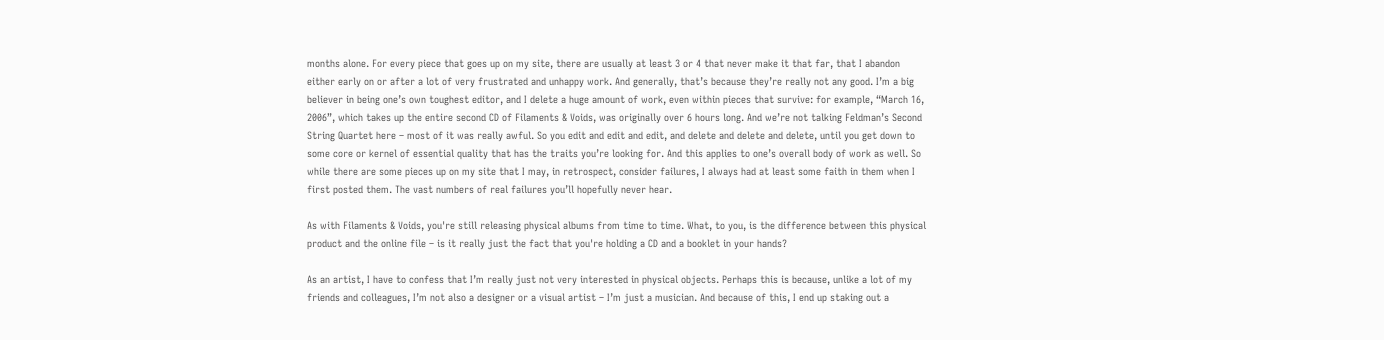months alone. For every piece that goes up on my site, there are usually at least 3 or 4 that never make it that far, that I abandon either early on or after a lot of very frustrated and unhappy work. And generally, that’s because they’re really not any good. I’m a big believer in being one’s own toughest editor, and I delete a huge amount of work, even within pieces that survive: for example, “March 16, 2006”, which takes up the entire second CD of Filaments & Voids, was originally over 6 hours long. And we’re not talking Feldman’s Second String Quartet here – most of it was really awful. So you edit and edit and edit, and delete and delete and delete, until you get down to some core or kernel of essential quality that has the traits you’re looking for. And this applies to one’s overall body of work as well. So while there are some pieces up on my site that I may, in retrospect, consider failures, I always had at least some faith in them when I first posted them. The vast numbers of real failures you’ll hopefully never hear.

As with Filaments & Voids, you're still releasing physical albums from time to time. What, to you, is the difference between this physical product and the online file – is it really just the fact that you're holding a CD and a booklet in your hands?

As an artist, I have to confess that I’m really just not very interested in physical objects. Perhaps this is because, unlike a lot of my friends and colleagues, I’m not also a designer or a visual artist – I’m just a musician. And because of this, I end up staking out a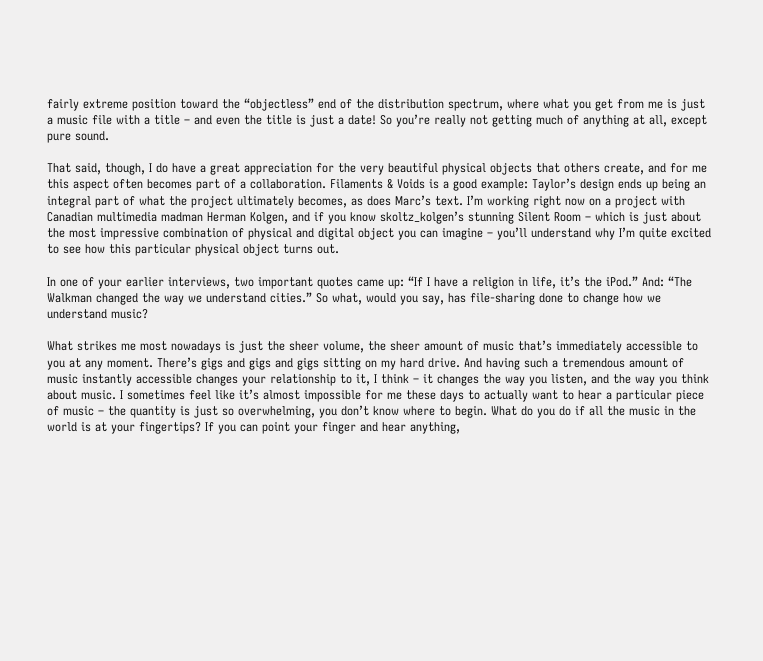fairly extreme position toward the “objectless” end of the distribution spectrum, where what you get from me is just a music file with a title – and even the title is just a date! So you’re really not getting much of anything at all, except pure sound.

That said, though, I do have a great appreciation for the very beautiful physical objects that others create, and for me this aspect often becomes part of a collaboration. Filaments & Voids is a good example: Taylor’s design ends up being an integral part of what the project ultimately becomes, as does Marc’s text. I’m working right now on a project with Canadian multimedia madman Herman Kolgen, and if you know skoltz_kolgen’s stunning Silent Room – which is just about the most impressive combination of physical and digital object you can imagine – you’ll understand why I’m quite excited to see how this particular physical object turns out.

In one of your earlier interviews, two important quotes came up: “If I have a religion in life, it’s the iPod.” And: “The Walkman changed the way we understand cities.” So what, would you say, has file-sharing done to change how we understand music?

What strikes me most nowadays is just the sheer volume, the sheer amount of music that’s immediately accessible to you at any moment. There’s gigs and gigs and gigs sitting on my hard drive. And having such a tremendous amount of music instantly accessible changes your relationship to it, I think – it changes the way you listen, and the way you think about music. I sometimes feel like it’s almost impossible for me these days to actually want to hear a particular piece of music – the quantity is just so overwhelming, you don’t know where to begin. What do you do if all the music in the world is at your fingertips? If you can point your finger and hear anything,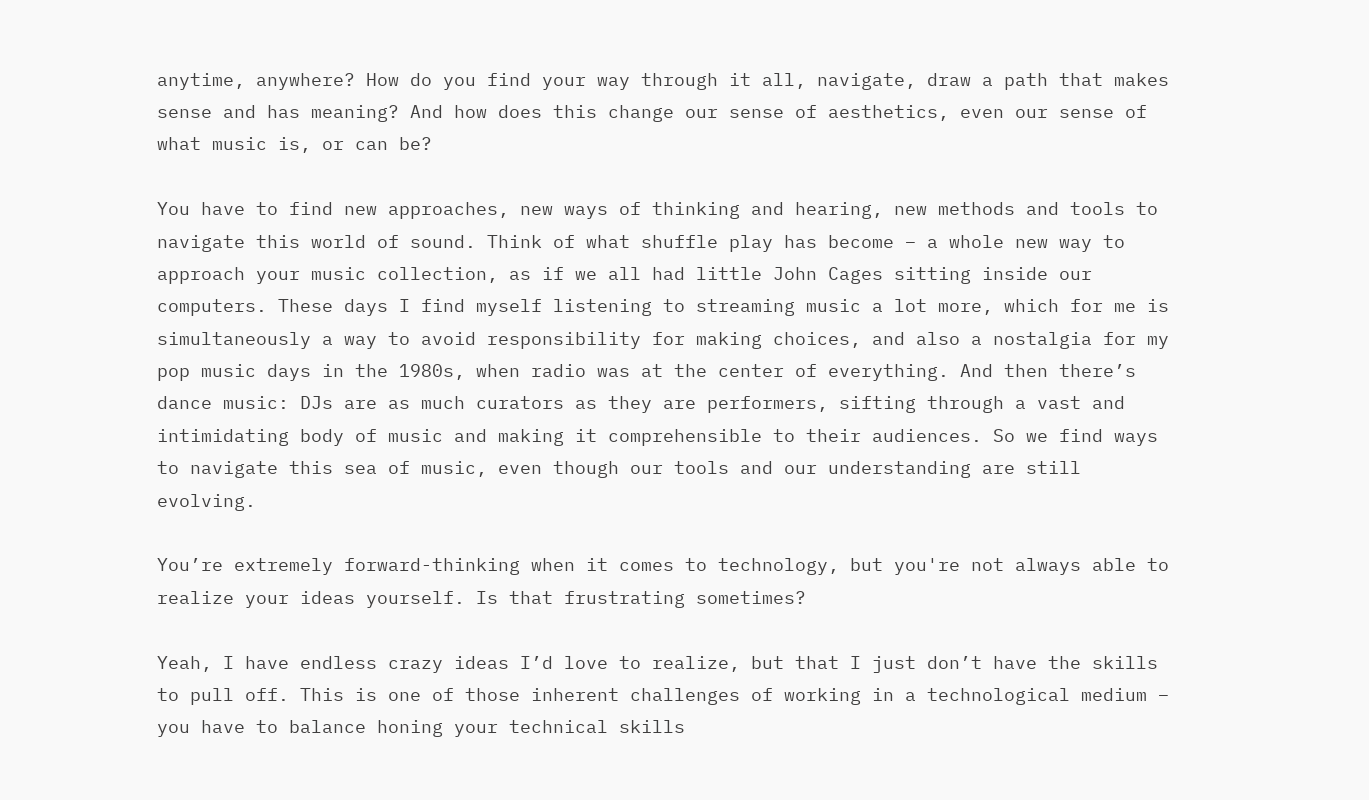anytime, anywhere? How do you find your way through it all, navigate, draw a path that makes sense and has meaning? And how does this change our sense of aesthetics, even our sense of what music is, or can be?

You have to find new approaches, new ways of thinking and hearing, new methods and tools to navigate this world of sound. Think of what shuffle play has become – a whole new way to approach your music collection, as if we all had little John Cages sitting inside our computers. These days I find myself listening to streaming music a lot more, which for me is simultaneously a way to avoid responsibility for making choices, and also a nostalgia for my pop music days in the 1980s, when radio was at the center of everything. And then there’s dance music: DJs are as much curators as they are performers, sifting through a vast and intimidating body of music and making it comprehensible to their audiences. So we find ways to navigate this sea of music, even though our tools and our understanding are still evolving.

You’re extremely forward-thinking when it comes to technology, but you're not always able to realize your ideas yourself. Is that frustrating sometimes?

Yeah, I have endless crazy ideas I’d love to realize, but that I just don’t have the skills to pull off. This is one of those inherent challenges of working in a technological medium – you have to balance honing your technical skills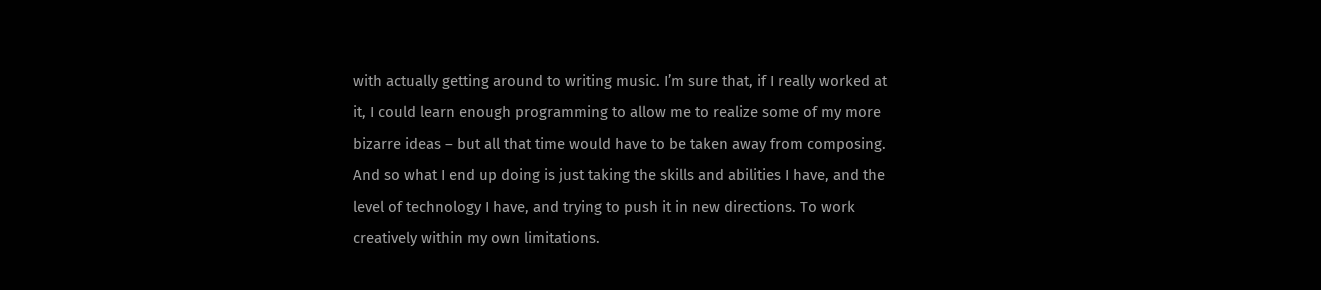with actually getting around to writing music. I’m sure that, if I really worked at it, I could learn enough programming to allow me to realize some of my more bizarre ideas – but all that time would have to be taken away from composing. And so what I end up doing is just taking the skills and abilities I have, and the level of technology I have, and trying to push it in new directions. To work creatively within my own limitations.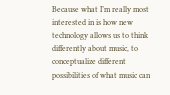Because what I’m really most interested in is how new technology allows us to think differently about music, to conceptualize different possibilities of what music can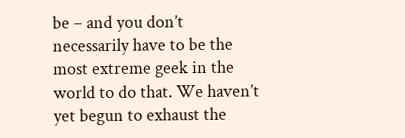be – and you don’t necessarily have to be the most extreme geek in the world to do that. We haven’t yet begun to exhaust the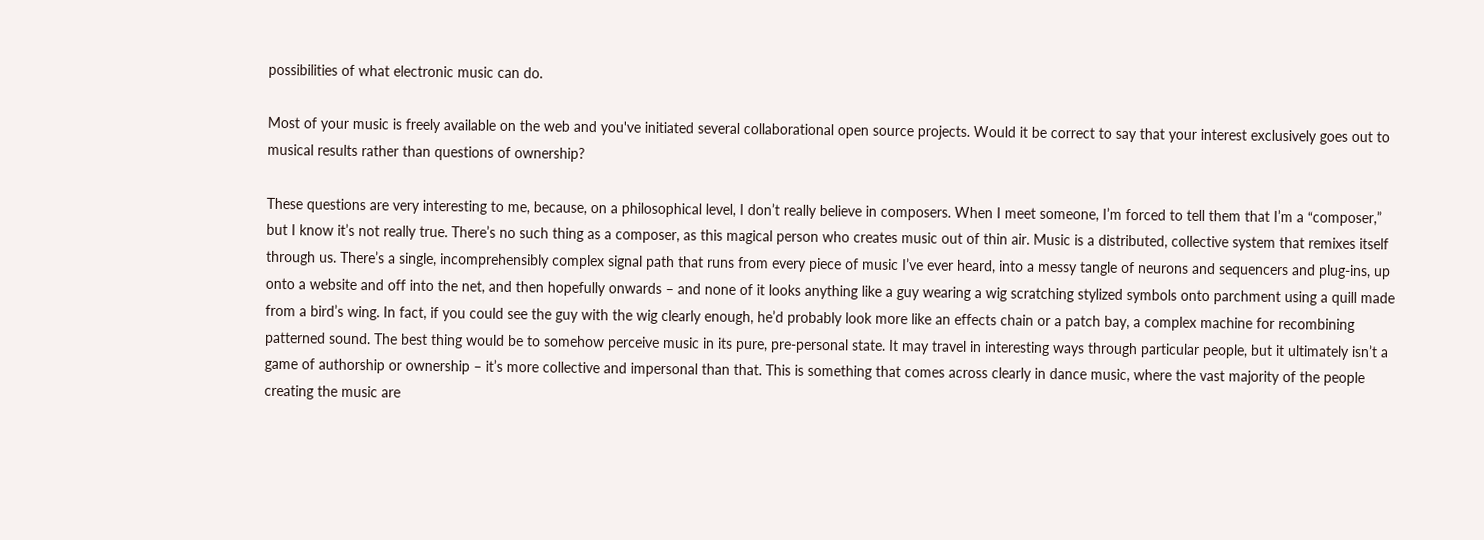possibilities of what electronic music can do.

Most of your music is freely available on the web and you've initiated several collaborational open source projects. Would it be correct to say that your interest exclusively goes out to musical results rather than questions of ownership?

These questions are very interesting to me, because, on a philosophical level, I don’t really believe in composers. When I meet someone, I’m forced to tell them that I’m a “composer,” but I know it’s not really true. There’s no such thing as a composer, as this magical person who creates music out of thin air. Music is a distributed, collective system that remixes itself through us. There’s a single, incomprehensibly complex signal path that runs from every piece of music I’ve ever heard, into a messy tangle of neurons and sequencers and plug-ins, up onto a website and off into the net, and then hopefully onwards – and none of it looks anything like a guy wearing a wig scratching stylized symbols onto parchment using a quill made from a bird’s wing. In fact, if you could see the guy with the wig clearly enough, he’d probably look more like an effects chain or a patch bay, a complex machine for recombining patterned sound. The best thing would be to somehow perceive music in its pure, pre-personal state. It may travel in interesting ways through particular people, but it ultimately isn’t a game of authorship or ownership – it’s more collective and impersonal than that. This is something that comes across clearly in dance music, where the vast majority of the people creating the music are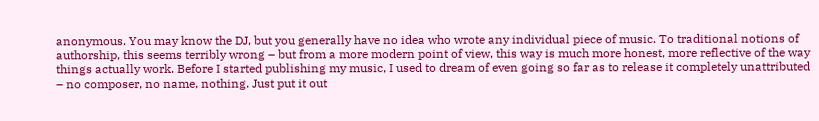anonymous. You may know the DJ, but you generally have no idea who wrote any individual piece of music. To traditional notions of authorship, this seems terribly wrong – but from a more modern point of view, this way is much more honest, more reflective of the way things actually work. Before I started publishing my music, I used to dream of even going so far as to release it completely unattributed – no composer, no name, nothing. Just put it out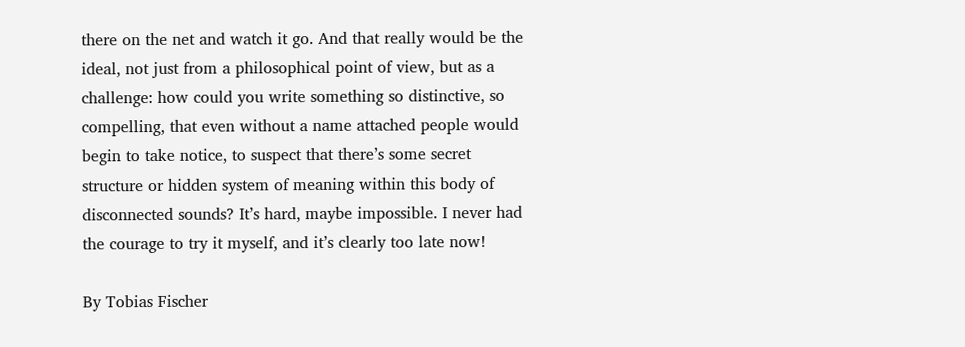there on the net and watch it go. And that really would be the ideal, not just from a philosophical point of view, but as a challenge: how could you write something so distinctive, so compelling, that even without a name attached people would begin to take notice, to suspect that there’s some secret structure or hidden system of meaning within this body of disconnected sounds? It’s hard, maybe impossible. I never had the courage to try it myself, and it’s clearly too late now!

By Tobias Fischer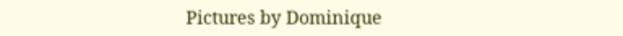Pictures by Dominique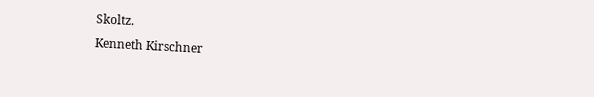Skoltz.
Kenneth Kirschner